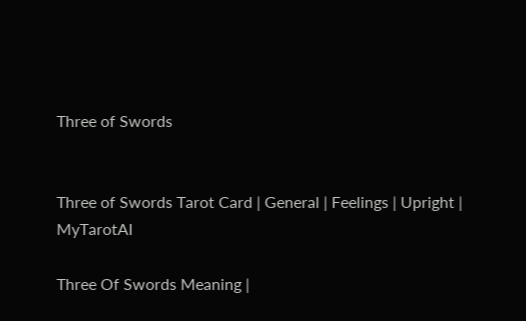Three of Swords


Three of Swords Tarot Card | General | Feelings | Upright | MyTarotAI

Three Of Swords Meaning |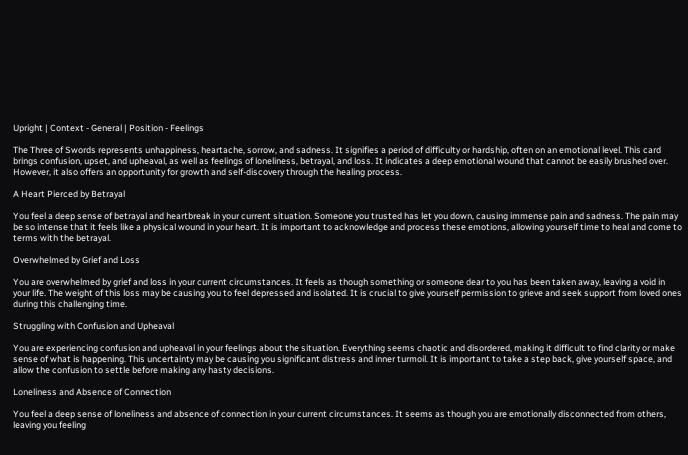Upright | Context - General | Position - Feelings

The Three of Swords represents unhappiness, heartache, sorrow, and sadness. It signifies a period of difficulty or hardship, often on an emotional level. This card brings confusion, upset, and upheaval, as well as feelings of loneliness, betrayal, and loss. It indicates a deep emotional wound that cannot be easily brushed over. However, it also offers an opportunity for growth and self-discovery through the healing process.

A Heart Pierced by Betrayal

You feel a deep sense of betrayal and heartbreak in your current situation. Someone you trusted has let you down, causing immense pain and sadness. The pain may be so intense that it feels like a physical wound in your heart. It is important to acknowledge and process these emotions, allowing yourself time to heal and come to terms with the betrayal.

Overwhelmed by Grief and Loss

You are overwhelmed by grief and loss in your current circumstances. It feels as though something or someone dear to you has been taken away, leaving a void in your life. The weight of this loss may be causing you to feel depressed and isolated. It is crucial to give yourself permission to grieve and seek support from loved ones during this challenging time.

Struggling with Confusion and Upheaval

You are experiencing confusion and upheaval in your feelings about the situation. Everything seems chaotic and disordered, making it difficult to find clarity or make sense of what is happening. This uncertainty may be causing you significant distress and inner turmoil. It is important to take a step back, give yourself space, and allow the confusion to settle before making any hasty decisions.

Loneliness and Absence of Connection

You feel a deep sense of loneliness and absence of connection in your current circumstances. It seems as though you are emotionally disconnected from others, leaving you feeling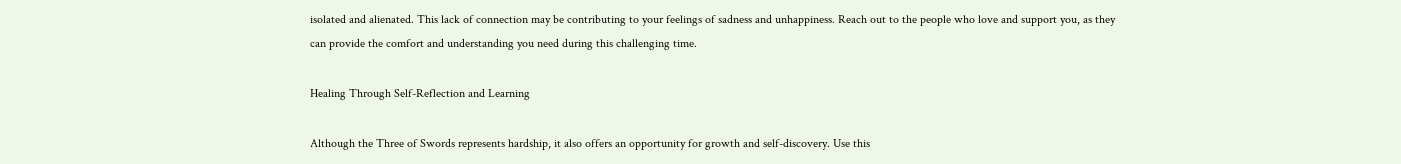isolated and alienated. This lack of connection may be contributing to your feelings of sadness and unhappiness. Reach out to the people who love and support you, as they can provide the comfort and understanding you need during this challenging time.

Healing Through Self-Reflection and Learning

Although the Three of Swords represents hardship, it also offers an opportunity for growth and self-discovery. Use this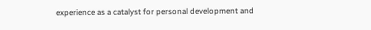experience as a catalyst for personal development and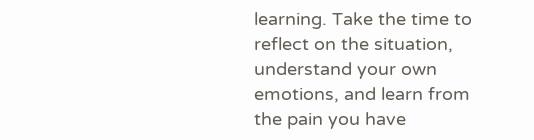learning. Take the time to reflect on the situation, understand your own emotions, and learn from the pain you have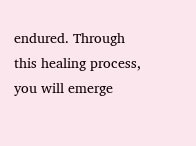endured. Through this healing process, you will emerge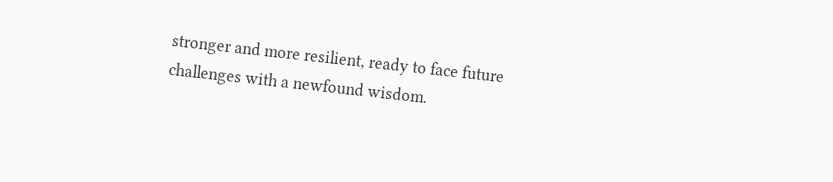stronger and more resilient, ready to face future challenges with a newfound wisdom.